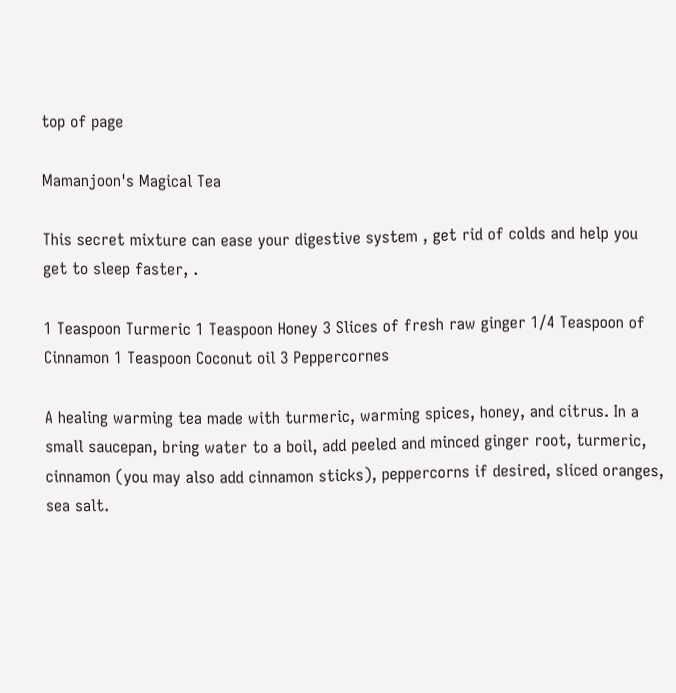top of page

Mamanjoon's Magical Tea

This secret mixture can ease your digestive system , get rid of colds and help you get to sleep faster, .

1 Teaspoon Turmeric 1 Teaspoon Honey 3 Slices of fresh raw ginger 1/4 Teaspoon of Cinnamon 1 Teaspoon Coconut oil 3 Peppercornes

A healing warming tea made with turmeric, warming spices, honey, and citrus. In a small saucepan, bring water to a boil, add peeled and minced ginger root, turmeric, cinnamon (you may also add cinnamon sticks), peppercorns if desired, sliced oranges, sea salt.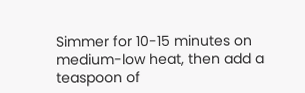Simmer for 10-15 minutes on medium-low heat, then add a teaspoon of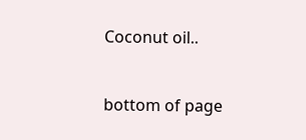Coconut oil..


bottom of page